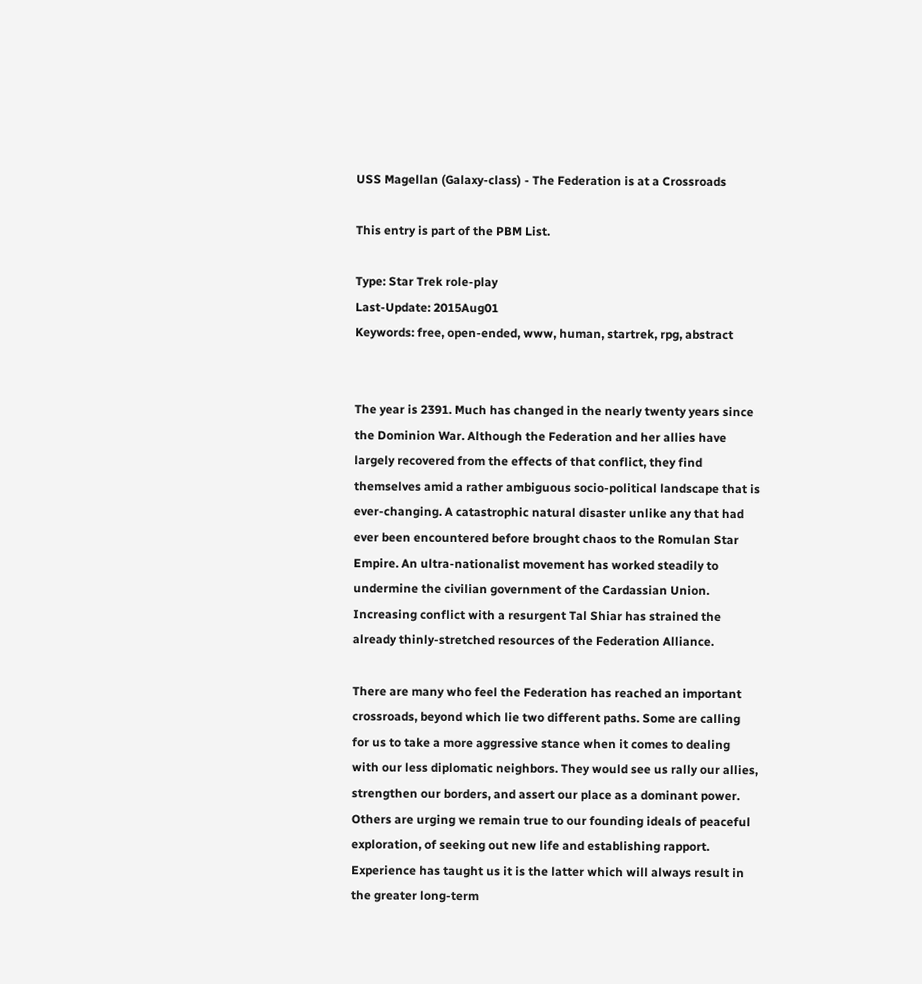USS Magellan (Galaxy-class) - The Federation is at a Crossroads

This entry is part of the PBM List.

Type: Star Trek role-play
Last-Update: 2015Aug01
Keywords: free, open-ended, www, human, startrek, rpg, abstract


The year is 2391. Much has changed in the nearly twenty years since the Dominion War. Although the Federation and her allies have largely recovered from the effects of that conflict, they find themselves amid a rather ambiguous socio-political landscape that is ever-changing. A catastrophic natural disaster unlike any that had ever been encountered before brought chaos to the Romulan Star Empire. An ultra-nationalist movement has worked steadily to undermine the civilian government of the Cardassian Union. Increasing conflict with a resurgent Tal Shiar has strained the already thinly-stretched resources of the Federation Alliance.

There are many who feel the Federation has reached an important crossroads, beyond which lie two different paths. Some are calling for us to take a more aggressive stance when it comes to dealing with our less diplomatic neighbors. They would see us rally our allies, strengthen our borders, and assert our place as a dominant power. Others are urging we remain true to our founding ideals of peaceful exploration, of seeking out new life and establishing rapport. Experience has taught us it is the latter which will always result in the greater long-term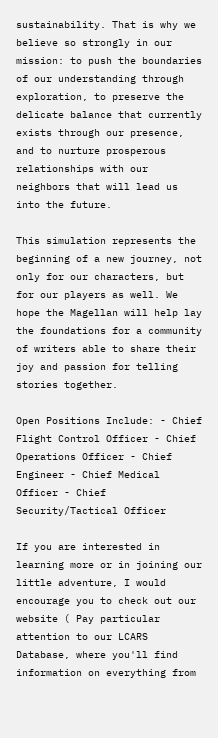sustainability. That is why we believe so strongly in our mission: to push the boundaries of our understanding through exploration, to preserve the delicate balance that currently exists through our presence, and to nurture prosperous relationships with our neighbors that will lead us into the future.

This simulation represents the beginning of a new journey, not only for our characters, but for our players as well. We hope the Magellan will help lay the foundations for a community of writers able to share their joy and passion for telling stories together.

Open Positions Include: - Chief Flight Control Officer - Chief Operations Officer - Chief Engineer - Chief Medical Officer - Chief Security/Tactical Officer

If you are interested in learning more or in joining our little adventure, I would encourage you to check out our website ( Pay particular attention to our LCARS Database, where you'll find information on everything from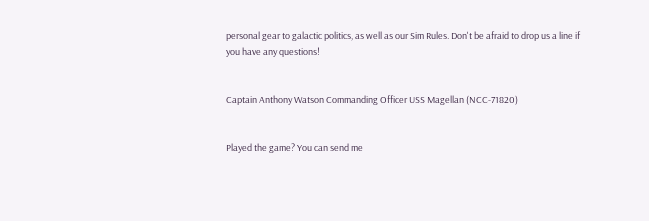personal gear to galactic politics, as well as our Sim Rules. Don't be afraid to drop us a line if you have any questions!


Captain Anthony Watson Commanding Officer USS Magellan (NCC-71820)


Played the game? You can send me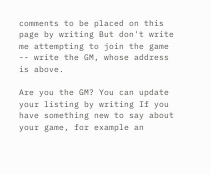comments to be placed on this page by writing But don't write me attempting to join the game -- write the GM, whose address is above.

Are you the GM? You can update your listing by writing If you have something new to say about your game, for example an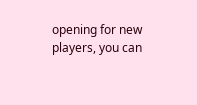opening for new players, you can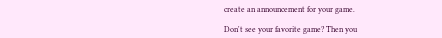create an announcement for your game.

Don't see your favorite game? Then you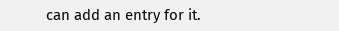can add an entry for it.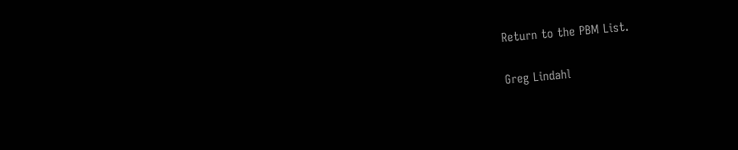Return to the PBM List.

Greg Lindahl